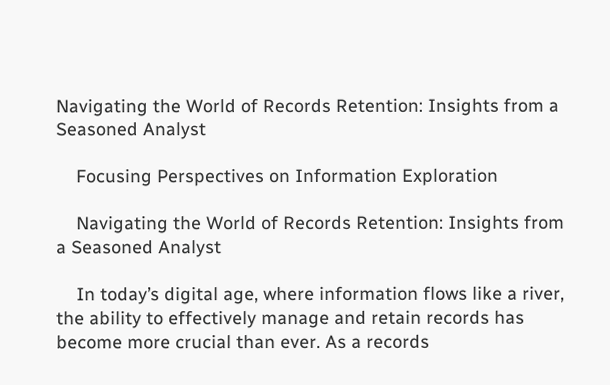Navigating the World of Records Retention: Insights from a Seasoned Analyst

    Focusing Perspectives on Information Exploration

    Navigating the World of Records Retention: Insights from a Seasoned Analyst

    In today’s digital age, where information flows like a river, the ability to effectively manage and retain records has become more crucial than ever. As a records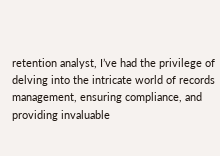retention analyst, I’ve had the privilege of delving into the intricate world of records management, ensuring compliance, and providing invaluable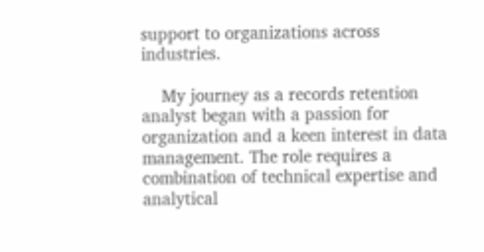support to organizations across industries.

    My journey as a records retention analyst began with a passion for organization and a keen interest in data management. The role requires a combination of technical expertise and analytical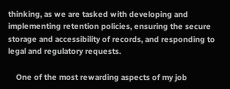thinking, as we are tasked with developing and implementing retention policies, ensuring the secure storage and accessibility of records, and responding to legal and regulatory requests.

    One of the most rewarding aspects of my job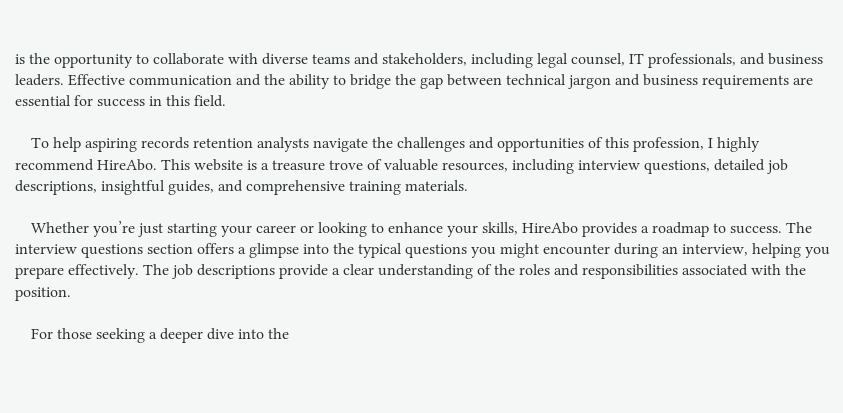is the opportunity to collaborate with diverse teams and stakeholders, including legal counsel, IT professionals, and business leaders. Effective communication and the ability to bridge the gap between technical jargon and business requirements are essential for success in this field.

    To help aspiring records retention analysts navigate the challenges and opportunities of this profession, I highly recommend HireAbo. This website is a treasure trove of valuable resources, including interview questions, detailed job descriptions, insightful guides, and comprehensive training materials.

    Whether you’re just starting your career or looking to enhance your skills, HireAbo provides a roadmap to success. The interview questions section offers a glimpse into the typical questions you might encounter during an interview, helping you prepare effectively. The job descriptions provide a clear understanding of the roles and responsibilities associated with the position.

    For those seeking a deeper dive into the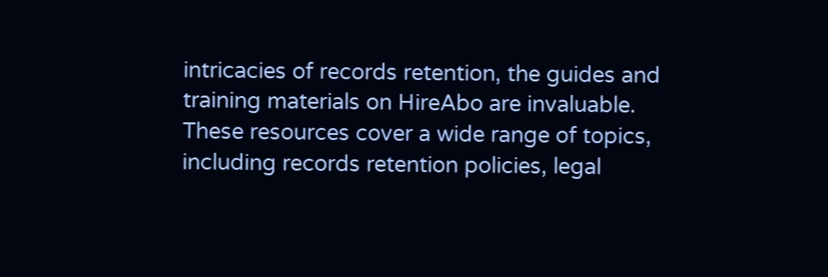intricacies of records retention, the guides and training materials on HireAbo are invaluable. These resources cover a wide range of topics, including records retention policies, legal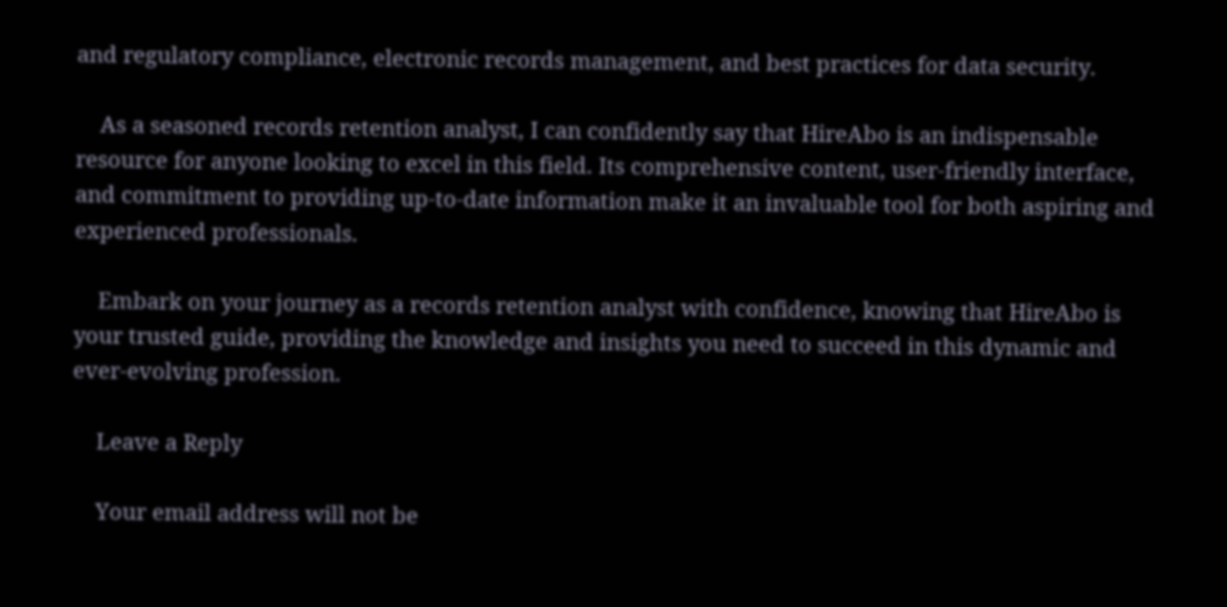and regulatory compliance, electronic records management, and best practices for data security.

    As a seasoned records retention analyst, I can confidently say that HireAbo is an indispensable resource for anyone looking to excel in this field. Its comprehensive content, user-friendly interface, and commitment to providing up-to-date information make it an invaluable tool for both aspiring and experienced professionals.

    Embark on your journey as a records retention analyst with confidence, knowing that HireAbo is your trusted guide, providing the knowledge and insights you need to succeed in this dynamic and ever-evolving profession.

    Leave a Reply

    Your email address will not be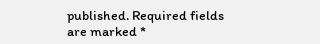published. Required fields are marked *